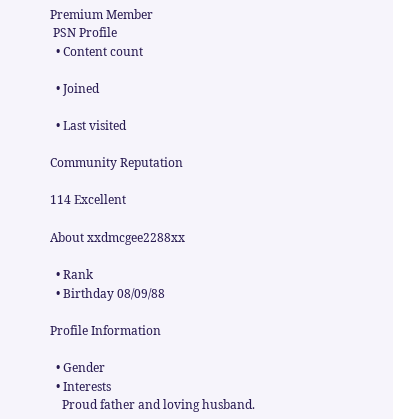Premium Member
 PSN Profile
  • Content count

  • Joined

  • Last visited

Community Reputation

114 Excellent

About xxdmcgee2288xx

  • Rank
  • Birthday 08/09/88

Profile Information

  • Gender
  • Interests
    Proud father and loving husband.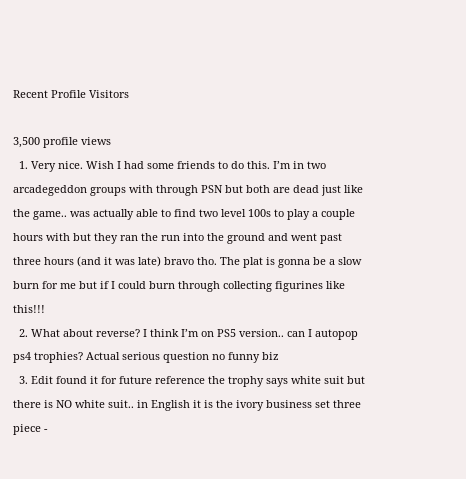Recent Profile Visitors

3,500 profile views
  1. Very nice. Wish I had some friends to do this. I’m in two arcadegeddon groups with through PSN but both are dead just like the game.. was actually able to find two level 100s to play a couple hours with but they ran the run into the ground and went past three hours (and it was late) bravo tho. The plat is gonna be a slow burn for me but if I could burn through collecting figurines like this!!!
  2. What about reverse? I think I’m on PS5 version.. can I autopop ps4 trophies? Actual serious question no funny biz
  3. Edit found it for future reference the trophy says white suit but there is NO white suit.. in English it is the ivory business set three piece -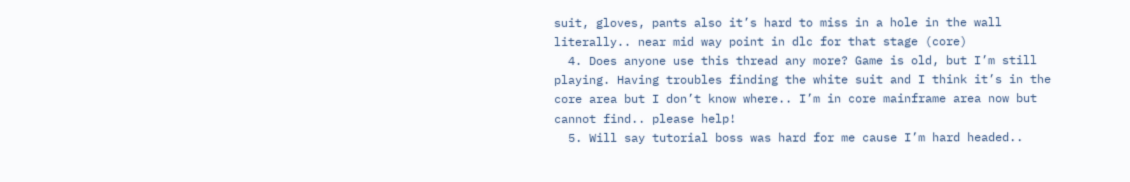suit, gloves, pants also it’s hard to miss in a hole in the wall literally.. near mid way point in dlc for that stage (core)
  4. Does anyone use this thread any more? Game is old, but I’m still playing. Having troubles finding the white suit and I think it’s in the core area but I don’t know where.. I’m in core mainframe area now but cannot find.. please help!
  5. Will say tutorial boss was hard for me cause I’m hard headed..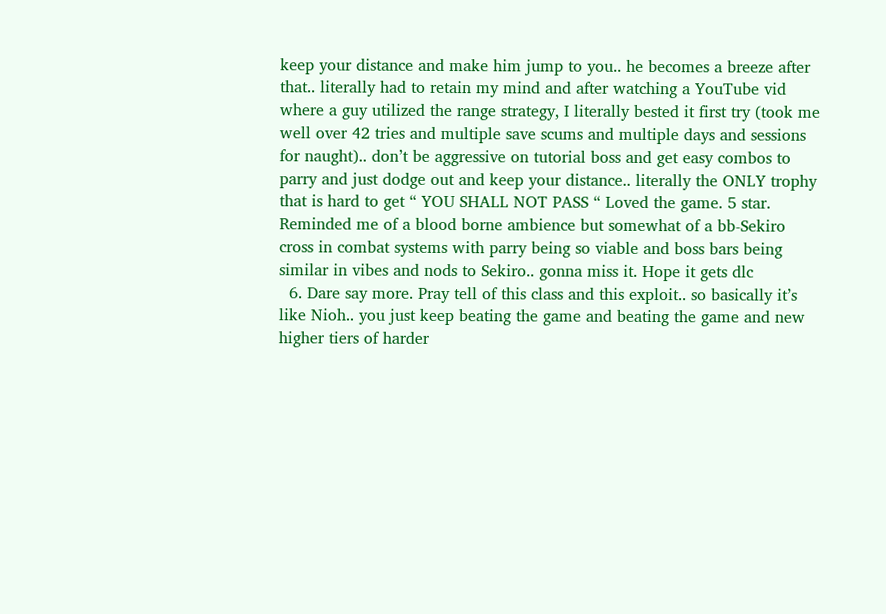keep your distance and make him jump to you.. he becomes a breeze after that.. literally had to retain my mind and after watching a YouTube vid where a guy utilized the range strategy, I literally bested it first try (took me well over 42 tries and multiple save scums and multiple days and sessions for naught).. don’t be aggressive on tutorial boss and get easy combos to parry and just dodge out and keep your distance.. literally the ONLY trophy that is hard to get “ YOU SHALL NOT PASS “ Loved the game. 5 star. Reminded me of a blood borne ambience but somewhat of a bb-Sekiro cross in combat systems with parry being so viable and boss bars being similar in vibes and nods to Sekiro.. gonna miss it. Hope it gets dlc
  6. Dare say more. Pray tell of this class and this exploit.. so basically it’s like Nioh.. you just keep beating the game and beating the game and new higher tiers of harder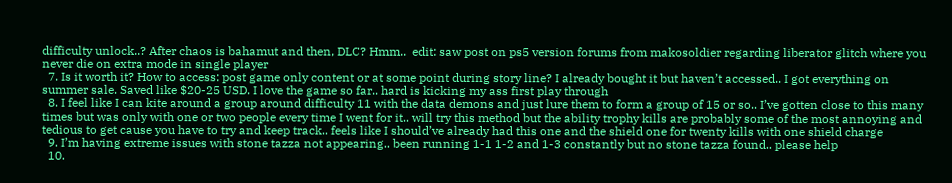difficulty unlock..? After chaos is bahamut and then, DLC? Hmm..  edit: saw post on ps5 version forums from makosoldier regarding liberator glitch where you never die on extra mode in single player
  7. Is it worth it? How to access: post game only content or at some point during story line? I already bought it but haven’t accessed.. I got everything on summer sale. Saved like $20-25 USD. I love the game so far.. hard is kicking my ass first play through
  8. I feel like I can kite around a group around difficulty 11 with the data demons and just lure them to form a group of 15 or so.. I’ve gotten close to this many times but was only with one or two people every time I went for it.. will try this method but the ability trophy kills are probably some of the most annoying and tedious to get cause you have to try and keep track.. feels like I should’ve already had this one and the shield one for twenty kills with one shield charge
  9. I’m having extreme issues with stone tazza not appearing.. been running 1-1 1-2 and 1-3 constantly but no stone tazza found.. please help
  10.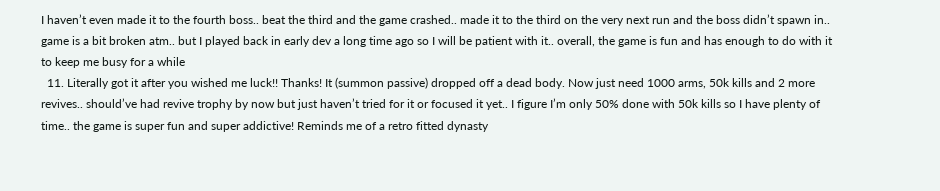I haven’t even made it to the fourth boss.. beat the third and the game crashed.. made it to the third on the very next run and the boss didn’t spawn in.. game is a bit broken atm.. but I played back in early dev a long time ago so I will be patient with it.. overall, the game is fun and has enough to do with it to keep me busy for a while
  11. Literally got it after you wished me luck!! Thanks! It (summon passive) dropped off a dead body. Now just need 1000 arms, 50k kills and 2 more revives.. should’ve had revive trophy by now but just haven’t tried for it or focused it yet.. I figure I’m only 50% done with 50k kills so I have plenty of time.. the game is super fun and super addictive! Reminds me of a retro fitted dynasty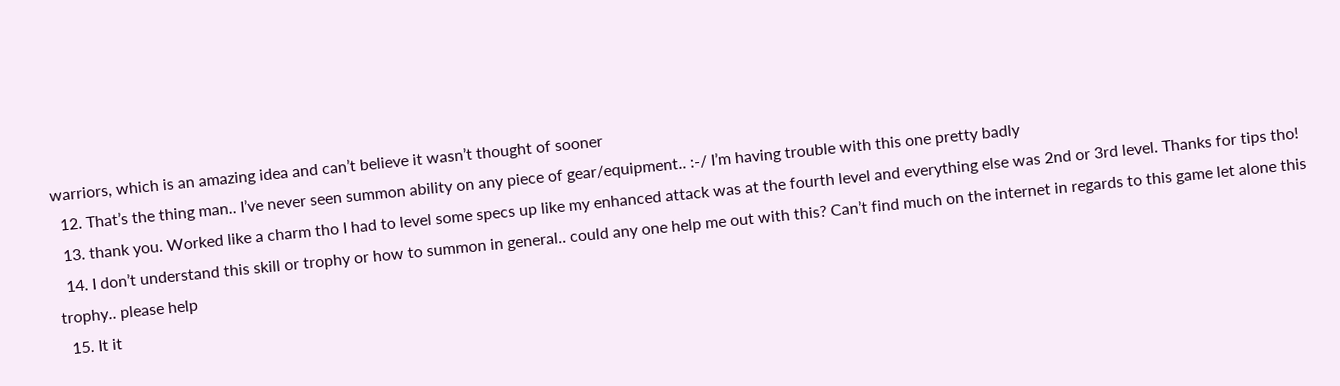warriors, which is an amazing idea and can’t believe it wasn’t thought of sooner
  12. That’s the thing man.. I’ve never seen summon ability on any piece of gear/equipment.. :-/ I’m having trouble with this one pretty badly
  13. thank you. Worked like a charm tho I had to level some specs up like my enhanced attack was at the fourth level and everything else was 2nd or 3rd level. Thanks for tips tho!
  14. I don’t understand this skill or trophy or how to summon in general.. could any one help me out with this? Can’t find much on the internet in regards to this game let alone this trophy.. please help
  15. It it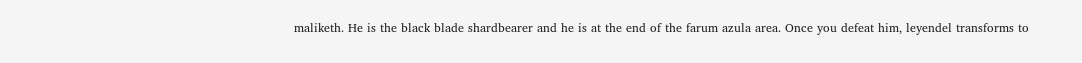maliketh. He is the black blade shardbearer and he is at the end of the farum azula area. Once you defeat him, leyendel transforms to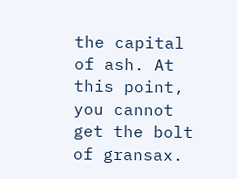the capital of ash. At this point, you cannot get the bolt of gransax.